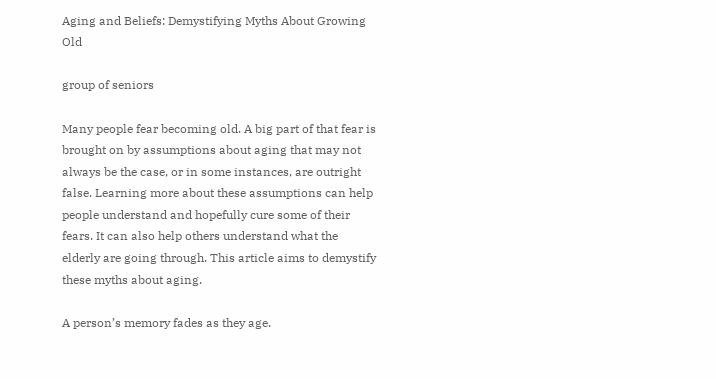Aging and Beliefs: Demystifying Myths About Growing Old

group of seniors

Many people fear becoming old. A big part of that fear is brought on by assumptions about aging that may not always be the case, or in some instances, are outright false. Learning more about these assumptions can help people understand and hopefully cure some of their fears. It can also help others understand what the elderly are going through. This article aims to demystify these myths about aging.

A person’s memory fades as they age.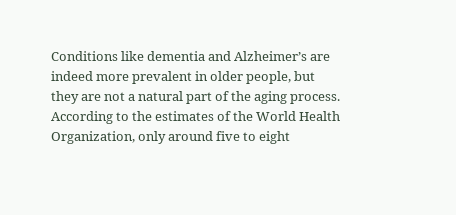Conditions like dementia and Alzheimer’s are indeed more prevalent in older people, but they are not a natural part of the aging process. According to the estimates of the World Health Organization, only around five to eight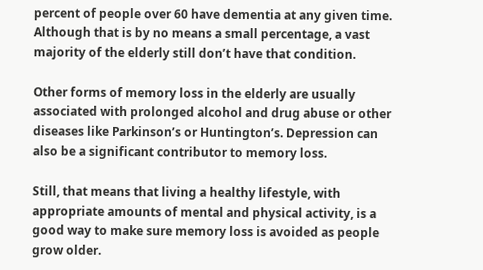percent of people over 60 have dementia at any given time. Although that is by no means a small percentage, a vast majority of the elderly still don’t have that condition.

Other forms of memory loss in the elderly are usually associated with prolonged alcohol and drug abuse or other diseases like Parkinson’s or Huntington’s. Depression can also be a significant contributor to memory loss.

Still, that means that living a healthy lifestyle, with appropriate amounts of mental and physical activity, is a good way to make sure memory loss is avoided as people grow older.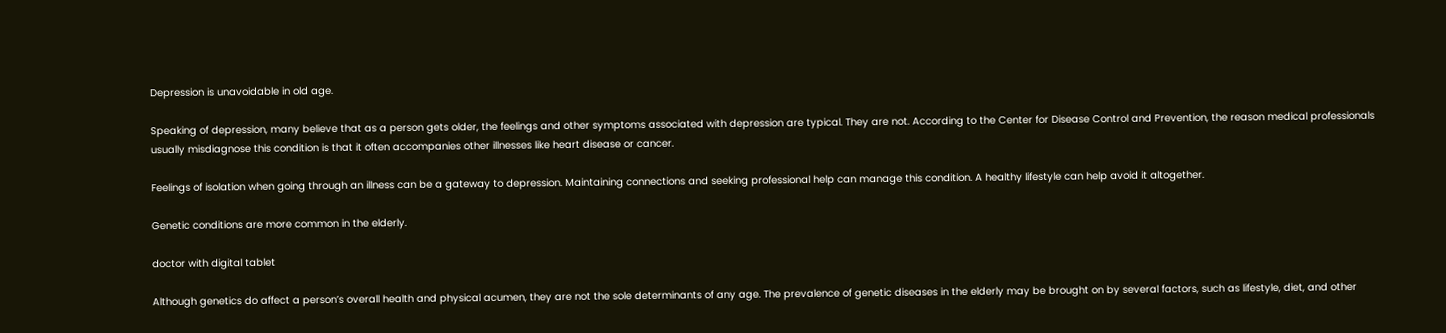Depression is unavoidable in old age.

Speaking of depression, many believe that as a person gets older, the feelings and other symptoms associated with depression are typical. They are not. According to the Center for Disease Control and Prevention, the reason medical professionals usually misdiagnose this condition is that it often accompanies other illnesses like heart disease or cancer.

Feelings of isolation when going through an illness can be a gateway to depression. Maintaining connections and seeking professional help can manage this condition. A healthy lifestyle can help avoid it altogether.

Genetic conditions are more common in the elderly.

doctor with digital tablet

Although genetics do affect a person’s overall health and physical acumen, they are not the sole determinants of any age. The prevalence of genetic diseases in the elderly may be brought on by several factors, such as lifestyle, diet, and other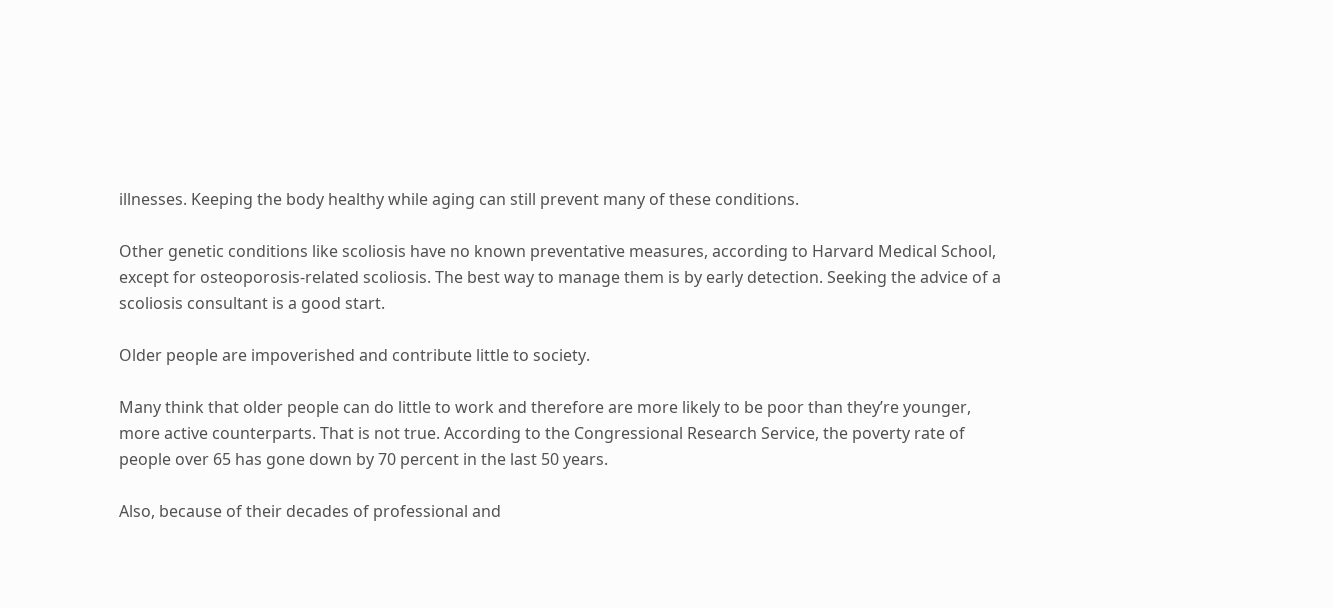illnesses. Keeping the body healthy while aging can still prevent many of these conditions.

Other genetic conditions like scoliosis have no known preventative measures, according to Harvard Medical School, except for osteoporosis-related scoliosis. The best way to manage them is by early detection. Seeking the advice of a scoliosis consultant is a good start.

Older people are impoverished and contribute little to society.

Many think that older people can do little to work and therefore are more likely to be poor than they’re younger, more active counterparts. That is not true. According to the Congressional Research Service, the poverty rate of people over 65 has gone down by 70 percent in the last 50 years.

Also, because of their decades of professional and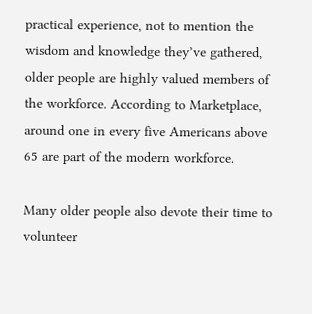practical experience, not to mention the wisdom and knowledge they’ve gathered, older people are highly valued members of the workforce. According to Marketplace, around one in every five Americans above 65 are part of the modern workforce.

Many older people also devote their time to volunteer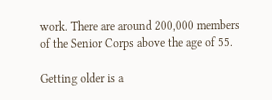work. There are around 200,000 members of the Senior Corps above the age of 55.

Getting older is a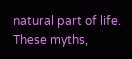natural part of life. These myths,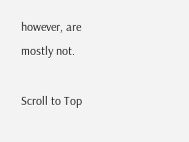however, are mostly not.

Scroll to Top